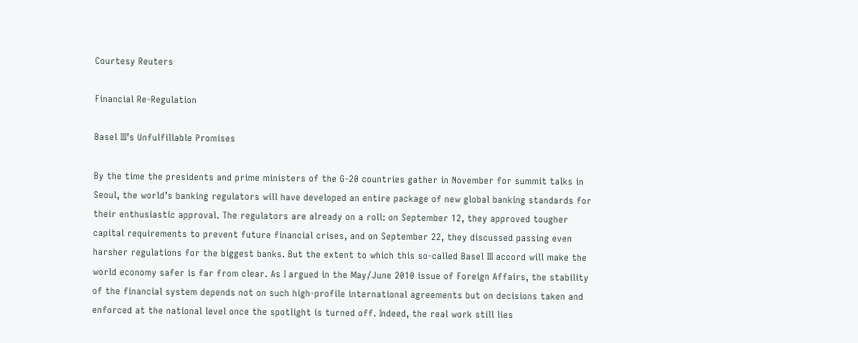Courtesy Reuters

Financial Re-Regulation

Basel III’s Unfulfillable Promises

By the time the presidents and prime ministers of the G-20 countries gather in November for summit talks in Seoul, the world’s banking regulators will have developed an entire package of new global banking standards for their enthusiastic approval. The regulators are already on a roll: on September 12, they approved tougher capital requirements to prevent future financial crises, and on September 22, they discussed passing even harsher regulations for the biggest banks. But the extent to which this so-called Basel III accord will make the world economy safer is far from clear. As I argued in the May/June 2010 issue of Foreign Affairs, the stability of the financial system depends not on such high-profile international agreements but on decisions taken and enforced at the national level once the spotlight is turned off. Indeed, the real work still lies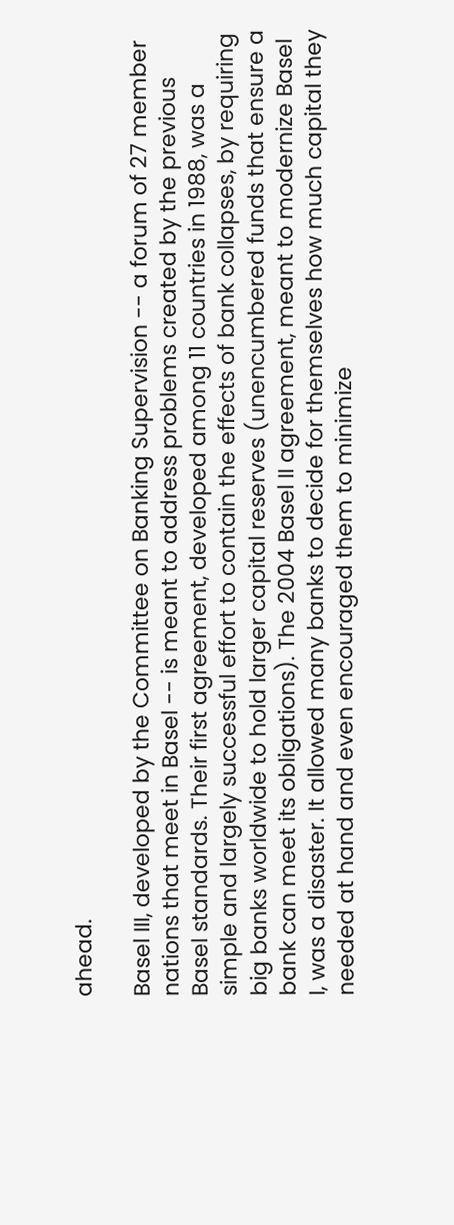ahead.

Basel III, developed by the Committee on Banking Supervision -- a forum of 27 member nations that meet in Basel -- is meant to address problems created by the previous Basel standards. Their first agreement, developed among 11 countries in 1988, was a simple and largely successful effort to contain the effects of bank collapses, by requiring big banks worldwide to hold larger capital reserves (unencumbered funds that ensure a bank can meet its obligations). The 2004 Basel II agreement, meant to modernize Basel I, was a disaster. It allowed many banks to decide for themselves how much capital they needed at hand and even encouraged them to minimize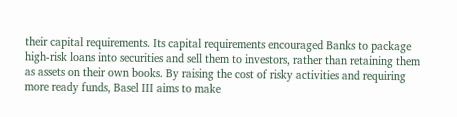their capital requirements. Its capital requirements encouraged Banks to package high-risk loans into securities and sell them to investors, rather than retaining them as assets on their own books. By raising the cost of risky activities and requiring more ready funds, Basel III aims to make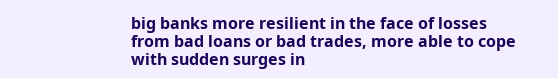big banks more resilient in the face of losses from bad loans or bad trades, more able to cope with sudden surges in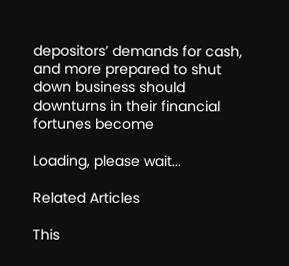depositors’ demands for cash, and more prepared to shut down business should downturns in their financial fortunes become

Loading, please wait...

Related Articles

This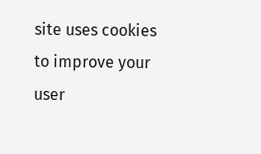site uses cookies to improve your user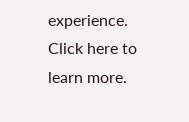experience. Click here to learn more.